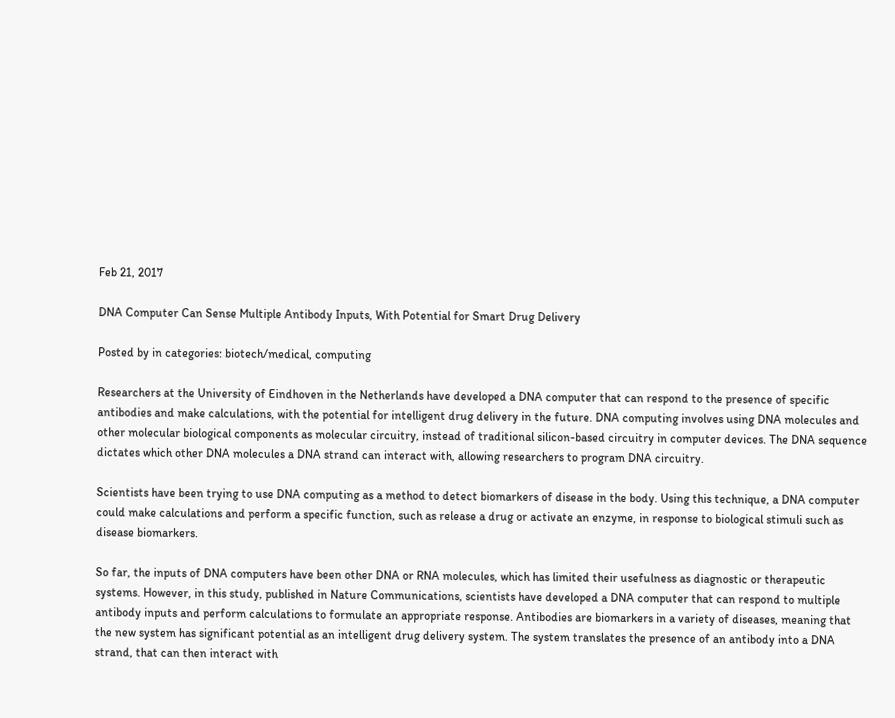Feb 21, 2017

DNA Computer Can Sense Multiple Antibody Inputs, With Potential for Smart Drug Delivery

Posted by in categories: biotech/medical, computing

Researchers at the University of Eindhoven in the Netherlands have developed a DNA computer that can respond to the presence of specific antibodies and make calculations, with the potential for intelligent drug delivery in the future. DNA computing involves using DNA molecules and other molecular biological components as molecular circuitry, instead of traditional silicon-based circuitry in computer devices. The DNA sequence dictates which other DNA molecules a DNA strand can interact with, allowing researchers to program DNA circuitry.

Scientists have been trying to use DNA computing as a method to detect biomarkers of disease in the body. Using this technique, a DNA computer could make calculations and perform a specific function, such as release a drug or activate an enzyme, in response to biological stimuli such as disease biomarkers.

So far, the inputs of DNA computers have been other DNA or RNA molecules, which has limited their usefulness as diagnostic or therapeutic systems. However, in this study, published in Nature Communications, scientists have developed a DNA computer that can respond to multiple antibody inputs and perform calculations to formulate an appropriate response. Antibodies are biomarkers in a variety of diseases, meaning that the new system has significant potential as an intelligent drug delivery system. The system translates the presence of an antibody into a DNA strand, that can then interact with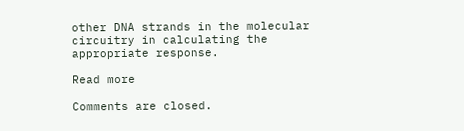other DNA strands in the molecular circuitry in calculating the appropriate response.

Read more

Comments are closed.